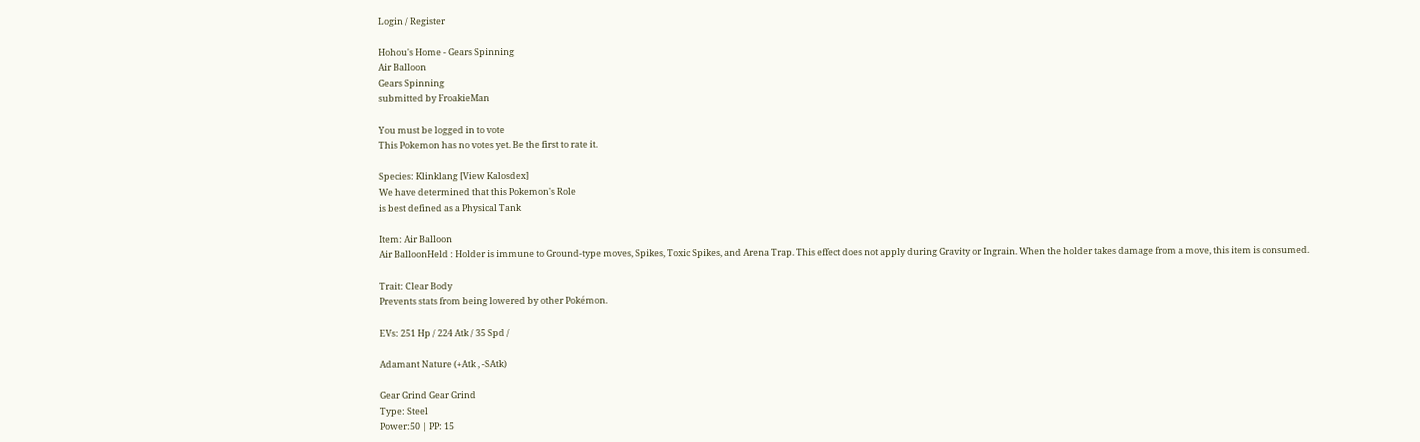Login / Register

Hohou's Home - Gears Spinning
Air Balloon
Gears Spinning
submitted by FroakieMan

You must be logged in to vote
This Pokemon has no votes yet. Be the first to rate it.

Species: Klinklang [View Kalosdex]
We have determined that this Pokemon's Role
is best defined as a Physical Tank

Item: Air Balloon
Air BalloonHeld : Holder is immune to Ground-type moves, Spikes, Toxic Spikes, and Arena Trap. This effect does not apply during Gravity or Ingrain. When the holder takes damage from a move, this item is consumed.

Trait: Clear Body
Prevents stats from being lowered by other Pokémon.

EVs: 251 Hp / 224 Atk / 35 Spd /

Adamant Nature (+Atk , -SAtk)

Gear Grind Gear Grind
Type: Steel
Power:50 | PP: 15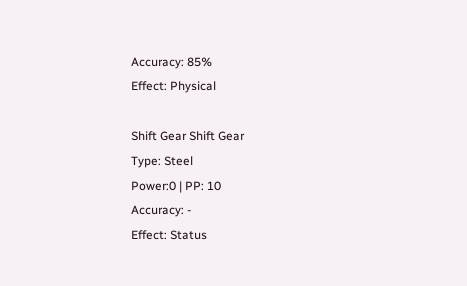Accuracy: 85%
Effect: Physical

Shift Gear Shift Gear
Type: Steel
Power:0 | PP: 10
Accuracy: -
Effect: Status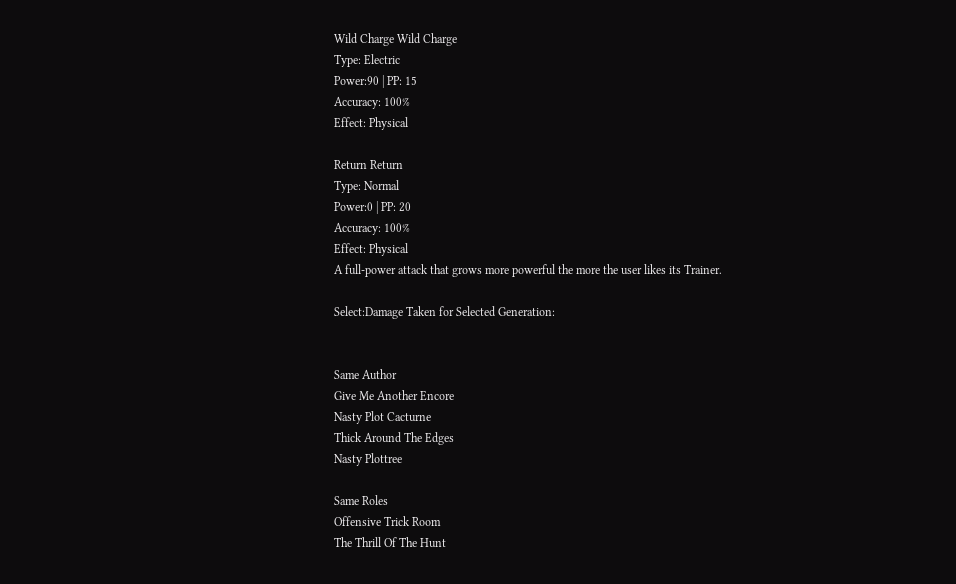Wild Charge Wild Charge
Type: Electric
Power:90 | PP: 15
Accuracy: 100%
Effect: Physical

Return Return
Type: Normal
Power:0 | PP: 20
Accuracy: 100%
Effect: Physical
A full-power attack that grows more powerful the more the user likes its Trainer.

Select:Damage Taken for Selected Generation:


Same Author
Give Me Another Encore
Nasty Plot Cacturne
Thick Around The Edges
Nasty Plottree

Same Roles
Offensive Trick Room
The Thrill Of The Hunt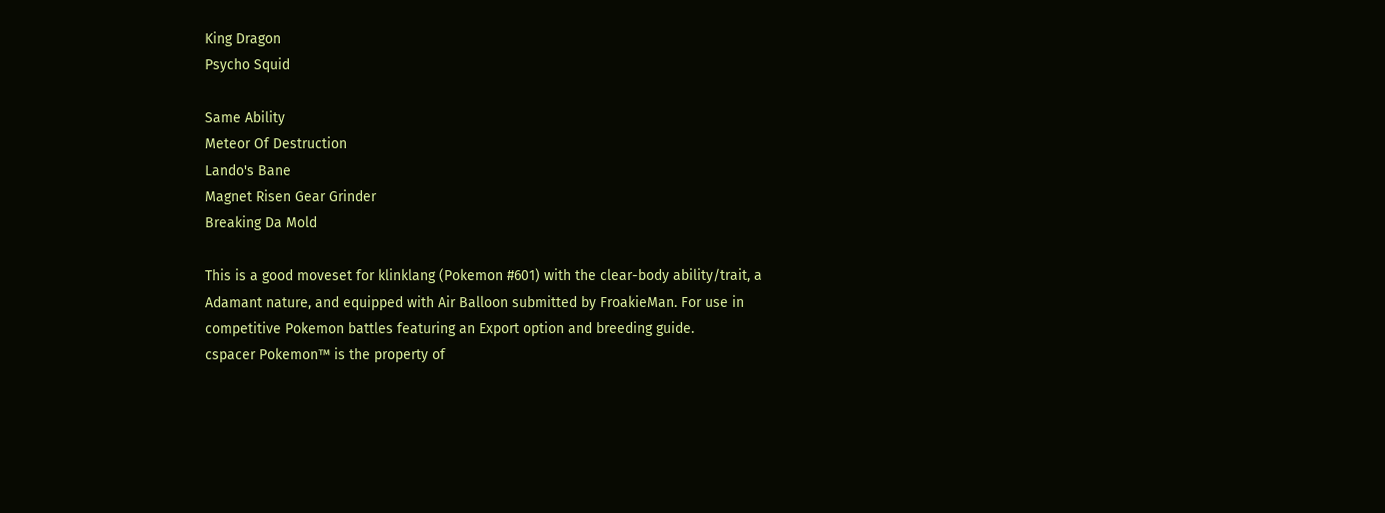King Dragon
Psycho Squid

Same Ability
Meteor Of Destruction
Lando's Bane
Magnet Risen Gear Grinder
Breaking Da Mold

This is a good moveset for klinklang (Pokemon #601) with the clear-body ability/trait, a Adamant nature, and equipped with Air Balloon submitted by FroakieMan. For use in competitive Pokemon battles featuring an Export option and breeding guide.
cspacer Pokemon™ is the property of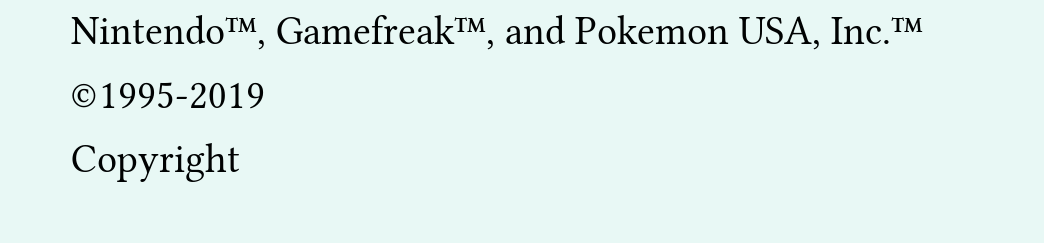Nintendo™, Gamefreak™, and Pokemon USA, Inc.™ ©1995-2019
Copyright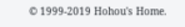© 1999-2019 Hohou's Home.